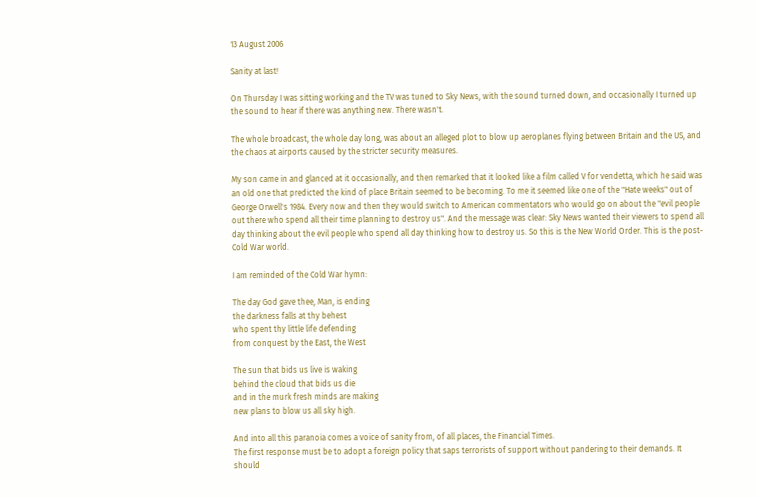13 August 2006

Sanity at last!

On Thursday I was sitting working and the TV was tuned to Sky News, with the sound turned down, and occasionally I turned up the sound to hear if there was anything new. There wasn't.

The whole broadcast, the whole day long, was about an alleged plot to blow up aeroplanes flying between Britain and the US, and the chaos at airports caused by the stricter security measures.

My son came in and glanced at it occasionally, and then remarked that it looked like a film called V for vendetta, which he said was an old one that predicted the kind of place Britain seemed to be becoming. To me it seemed like one of the "Hate weeks" out of George Orwell's 1984. Every now and then they would switch to American commentators who would go on about the "evil people out there who spend all their time planning to destroy us". And the message was clear: Sky News wanted their viewers to spend all day thinking about the evil people who spend all day thinking how to destroy us. So this is the New World Order. This is the post-Cold War world.

I am reminded of the Cold War hymn:

The day God gave thee, Man, is ending
the darkness falls at thy behest
who spent thy little life defending
from conquest by the East, the West

The sun that bids us live is waking
behind the cloud that bids us die
and in the murk fresh minds are making
new plans to blow us all sky high.

And into all this paranoia comes a voice of sanity from, of all places, the Financial Times.
The first response must be to adopt a foreign policy that saps terrorists of support without pandering to their demands. It should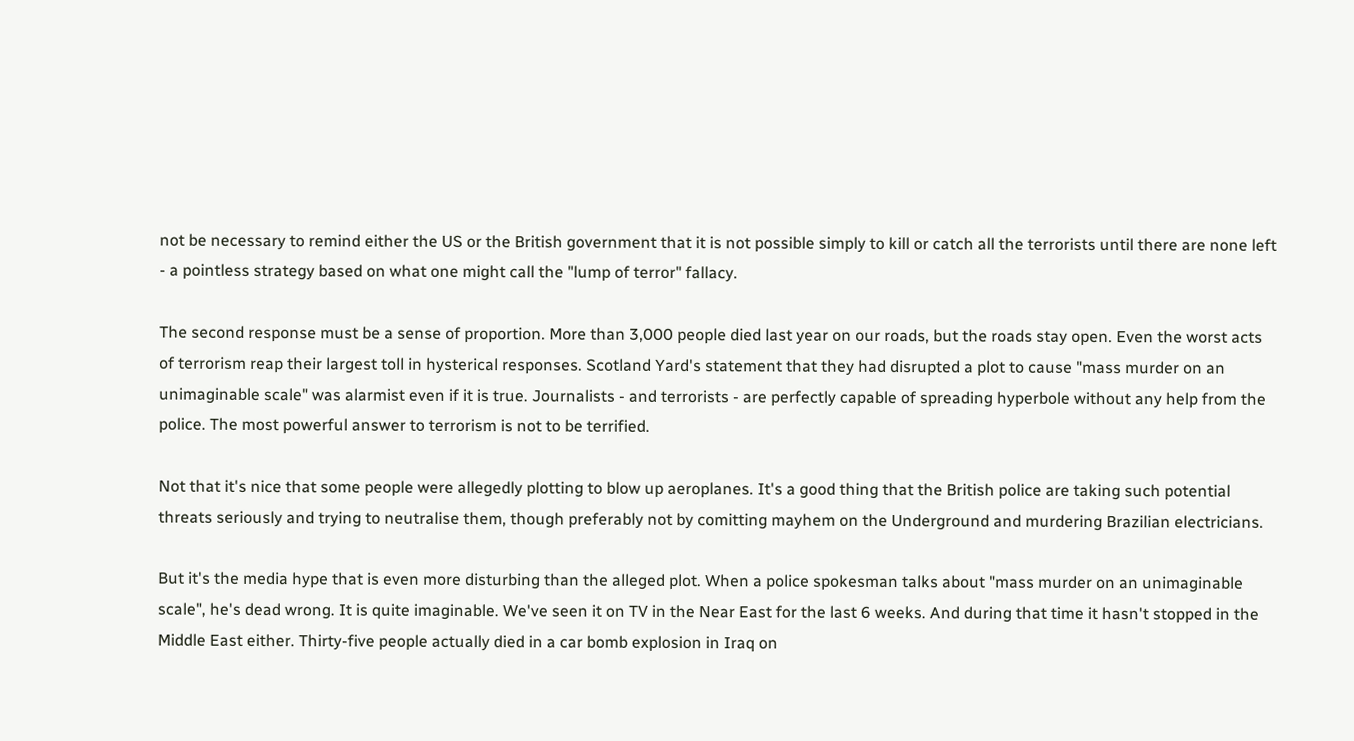not be necessary to remind either the US or the British government that it is not possible simply to kill or catch all the terrorists until there are none left - a pointless strategy based on what one might call the "lump of terror" fallacy.

The second response must be a sense of proportion. More than 3,000 people died last year on our roads, but the roads stay open. Even the worst acts of terrorism reap their largest toll in hysterical responses. Scotland Yard's statement that they had disrupted a plot to cause "mass murder on an unimaginable scale" was alarmist even if it is true. Journalists - and terrorists - are perfectly capable of spreading hyperbole without any help from the police. The most powerful answer to terrorism is not to be terrified.

Not that it's nice that some people were allegedly plotting to blow up aeroplanes. It's a good thing that the British police are taking such potential threats seriously and trying to neutralise them, though preferably not by comitting mayhem on the Underground and murdering Brazilian electricians.

But it's the media hype that is even more disturbing than the alleged plot. When a police spokesman talks about "mass murder on an unimaginable scale", he's dead wrong. It is quite imaginable. We've seen it on TV in the Near East for the last 6 weeks. And during that time it hasn't stopped in the Middle East either. Thirty-five people actually died in a car bomb explosion in Iraq on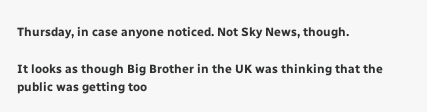Thursday, in case anyone noticed. Not Sky News, though.

It looks as though Big Brother in the UK was thinking that the public was getting too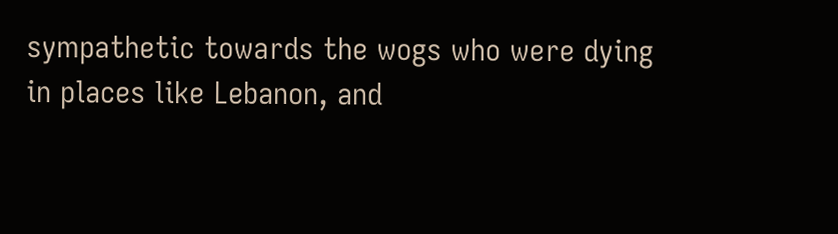sympathetic towards the wogs who were dying in places like Lebanon, and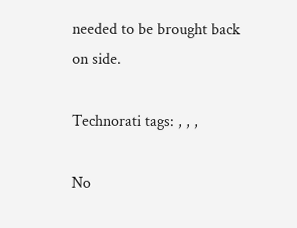needed to be brought back on side.

Technorati tags: , , ,

No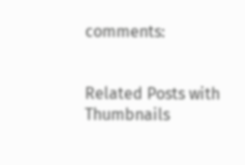comments:


Related Posts with Thumbnails